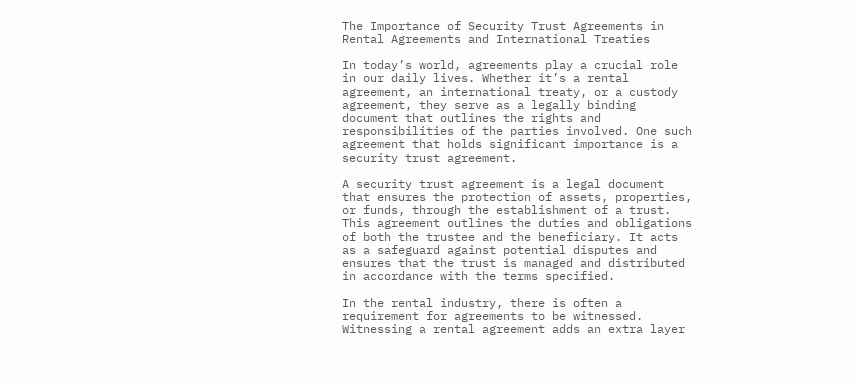The Importance of Security Trust Agreements in Rental Agreements and International Treaties

In today’s world, agreements play a crucial role in our daily lives. Whether it’s a rental agreement, an international treaty, or a custody agreement, they serve as a legally binding document that outlines the rights and responsibilities of the parties involved. One such agreement that holds significant importance is a security trust agreement.

A security trust agreement is a legal document that ensures the protection of assets, properties, or funds, through the establishment of a trust. This agreement outlines the duties and obligations of both the trustee and the beneficiary. It acts as a safeguard against potential disputes and ensures that the trust is managed and distributed in accordance with the terms specified.

In the rental industry, there is often a requirement for agreements to be witnessed. Witnessing a rental agreement adds an extra layer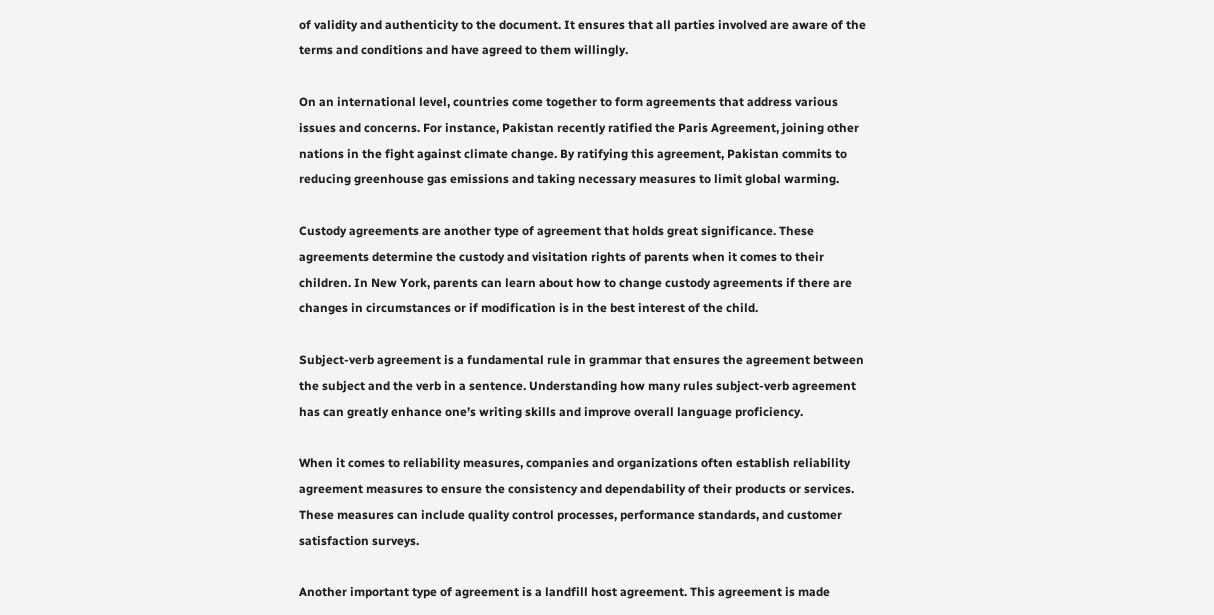of validity and authenticity to the document. It ensures that all parties involved are aware of the terms and conditions and have agreed to them willingly.

On an international level, countries come together to form agreements that address various issues and concerns. For instance, Pakistan recently ratified the Paris Agreement, joining other nations in the fight against climate change. By ratifying this agreement, Pakistan commits to reducing greenhouse gas emissions and taking necessary measures to limit global warming.

Custody agreements are another type of agreement that holds great significance. These agreements determine the custody and visitation rights of parents when it comes to their children. In New York, parents can learn about how to change custody agreements if there are changes in circumstances or if modification is in the best interest of the child.

Subject-verb agreement is a fundamental rule in grammar that ensures the agreement between the subject and the verb in a sentence. Understanding how many rules subject-verb agreement has can greatly enhance one’s writing skills and improve overall language proficiency.

When it comes to reliability measures, companies and organizations often establish reliability agreement measures to ensure the consistency and dependability of their products or services. These measures can include quality control processes, performance standards, and customer satisfaction surveys.

Another important type of agreement is a landfill host agreement. This agreement is made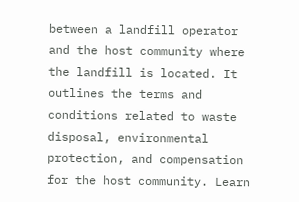between a landfill operator and the host community where the landfill is located. It outlines the terms and conditions related to waste disposal, environmental protection, and compensation for the host community. Learn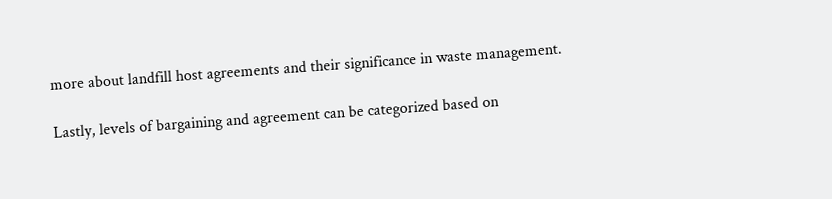more about landfill host agreements and their significance in waste management.

Lastly, levels of bargaining and agreement can be categorized based on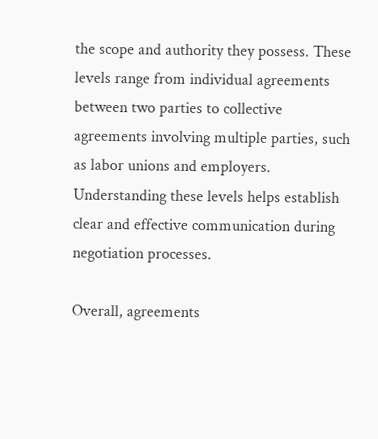the scope and authority they possess. These levels range from individual agreements between two parties to collective agreements involving multiple parties, such as labor unions and employers. Understanding these levels helps establish clear and effective communication during negotiation processes.

Overall, agreements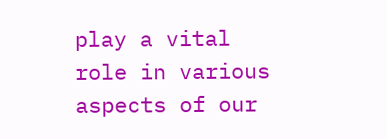play a vital role in various aspects of our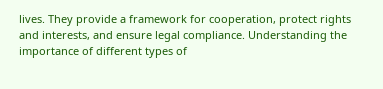lives. They provide a framework for cooperation, protect rights and interests, and ensure legal compliance. Understanding the importance of different types of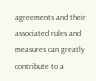agreements and their associated rules and measures can greatly contribute to a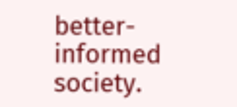better-informed society.